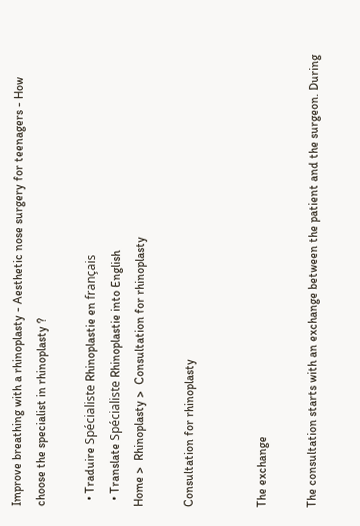Improve breathing with a rhinoplasty - Aesthetic nose surgery for teenagers - How choose the specialist in rhinoplasty ?

  • Traduire Spécialiste Rhinoplastie en français
  • Translate Spécialiste Rhinoplastie into English
Home >  Rhinoplasty >  Consultation for rhinoplasty

Consultation for rhinoplasty


The exchange

The consultation starts with an exchange between the patient and the surgeon. During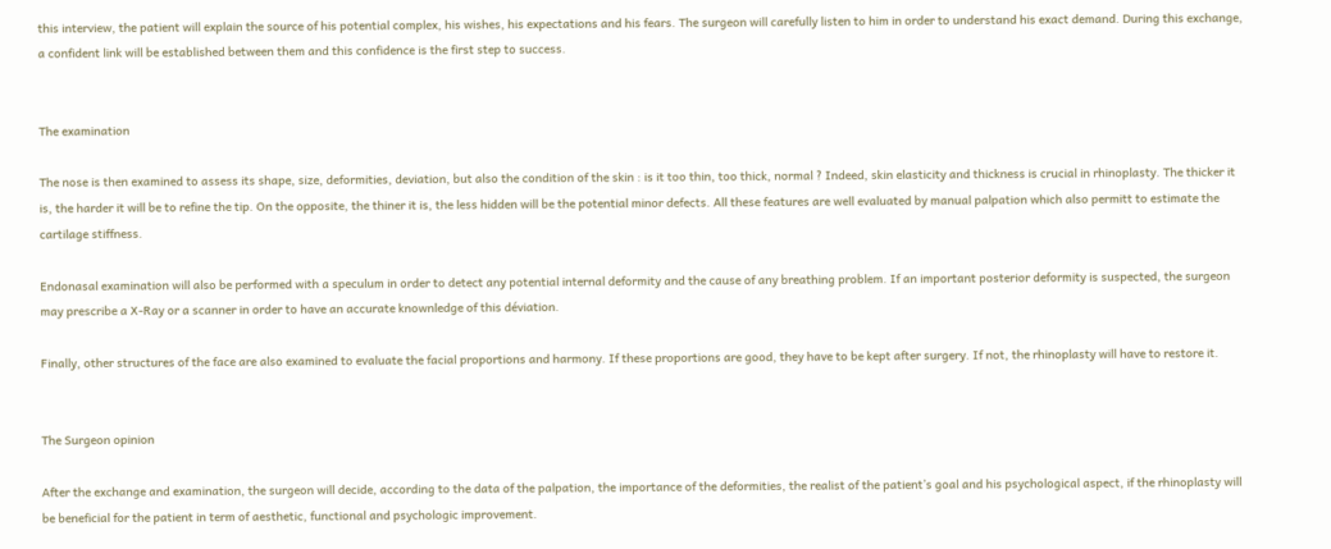this interview, the patient will explain the source of his potential complex, his wishes, his expectations and his fears. The surgeon will carefully listen to him in order to understand his exact demand. During this exchange, a confident link will be established between them and this confidence is the first step to success.


The examination

The nose is then examined to assess its shape, size, deformities, deviation, but also the condition of the skin : is it too thin, too thick, normal ? Indeed, skin elasticity and thickness is crucial in rhinoplasty. The thicker it is, the harder it will be to refine the tip. On the opposite, the thiner it is, the less hidden will be the potential minor defects. All these features are well evaluated by manual palpation which also permitt to estimate the cartilage stiffness.

Endonasal examination will also be performed with a speculum in order to detect any potential internal deformity and the cause of any breathing problem. If an important posterior deformity is suspected, the surgeon may prescribe a X-Ray or a scanner in order to have an accurate knownledge of this déviation.

Finally, other structures of the face are also examined to evaluate the facial proportions and harmony. If these proportions are good, they have to be kept after surgery. If not, the rhinoplasty will have to restore it.


The Surgeon opinion

After the exchange and examination, the surgeon will decide, according to the data of the palpation, the importance of the deformities, the realist of the patient’s goal and his psychological aspect, if the rhinoplasty will be beneficial for the patient in term of aesthetic, functional and psychologic improvement.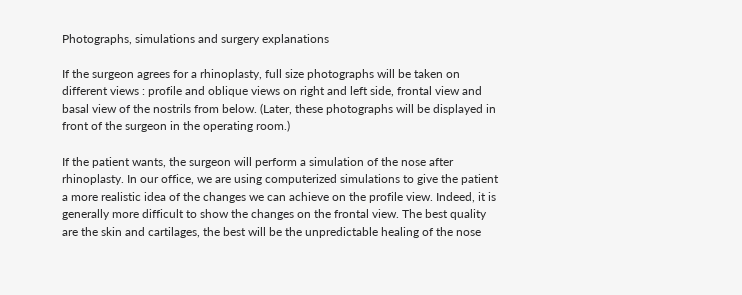Photographs, simulations and surgery explanations

If the surgeon agrees for a rhinoplasty, full size photographs will be taken on different views : profile and oblique views on right and left side, frontal view and basal view of the nostrils from below. (Later, these photographs will be displayed in front of the surgeon in the operating room.)

If the patient wants, the surgeon will perform a simulation of the nose after rhinoplasty. In our office, we are using computerized simulations to give the patient a more realistic idea of the changes we can achieve on the profile view. Indeed, it is generally more difficult to show the changes on the frontal view. The best quality are the skin and cartilages, the best will be the unpredictable healing of the nose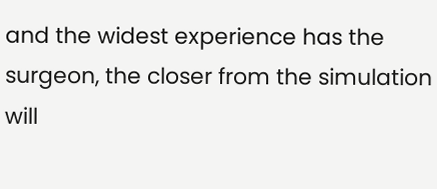and the widest experience has the surgeon, the closer from the simulation will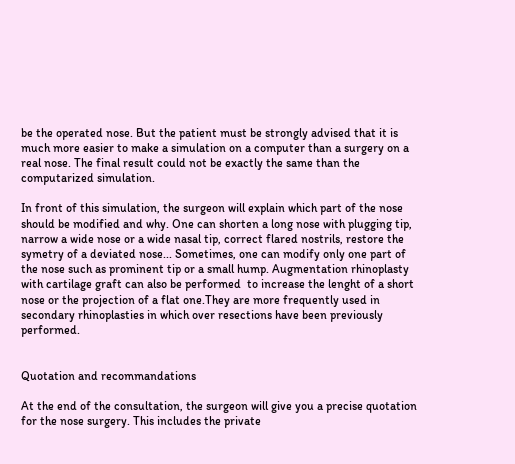be the operated nose. But the patient must be strongly advised that it is much more easier to make a simulation on a computer than a surgery on a real nose. The final result could not be exactly the same than the computarized simulation.

In front of this simulation, the surgeon will explain which part of the nose should be modified and why. One can shorten a long nose with plugging tip, narrow a wide nose or a wide nasal tip, correct flared nostrils, restore the symetry of a deviated nose... Sometimes, one can modify only one part of the nose such as prominent tip or a small hump. Augmentation rhinoplasty with cartilage graft can also be performed  to increase the lenght of a short nose or the projection of a flat one.They are more frequently used in secondary rhinoplasties in which over resections have been previously performed.


Quotation and recommandations

At the end of the consultation, the surgeon will give you a precise quotation for the nose surgery. This includes the private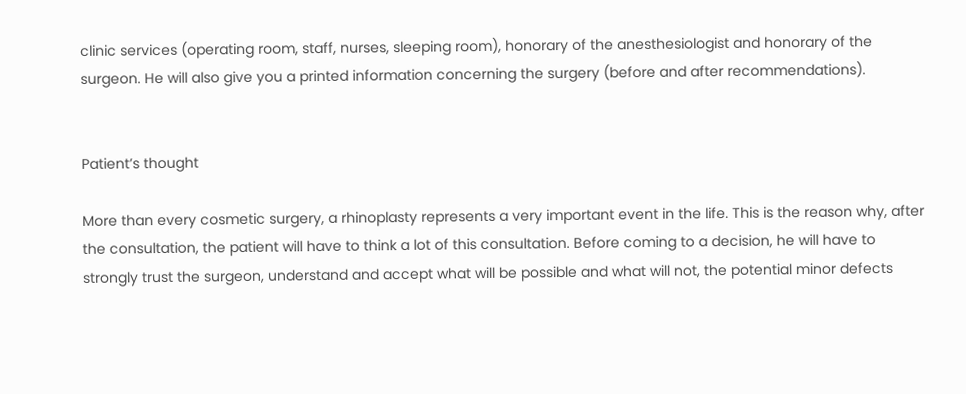clinic services (operating room, staff, nurses, sleeping room), honorary of the anesthesiologist and honorary of the surgeon. He will also give you a printed information concerning the surgery (before and after recommendations).


Patient’s thought

More than every cosmetic surgery, a rhinoplasty represents a very important event in the life. This is the reason why, after the consultation, the patient will have to think a lot of this consultation. Before coming to a decision, he will have to strongly trust the surgeon, understand and accept what will be possible and what will not, the potential minor defects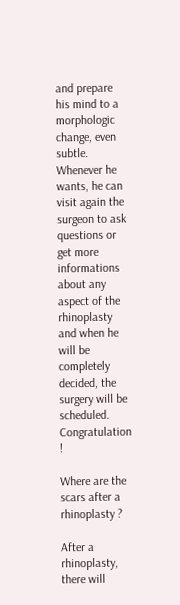and prepare his mind to a morphologic change, even subtle. Whenever he wants, he can visit again the surgeon to ask questions or get more informations about any aspect of the rhinoplasty and when he will be completely decided, the surgery will be scheduled. Congratulation !

Where are the scars after a rhinoplasty ?

After a rhinoplasty, there will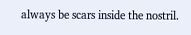always be scars inside the nostril.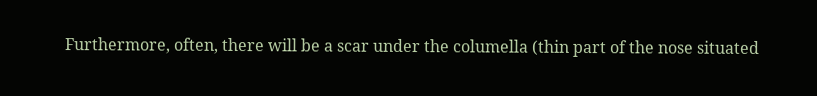Furthermore, often, there will be a scar under the columella (thin part of the nose situated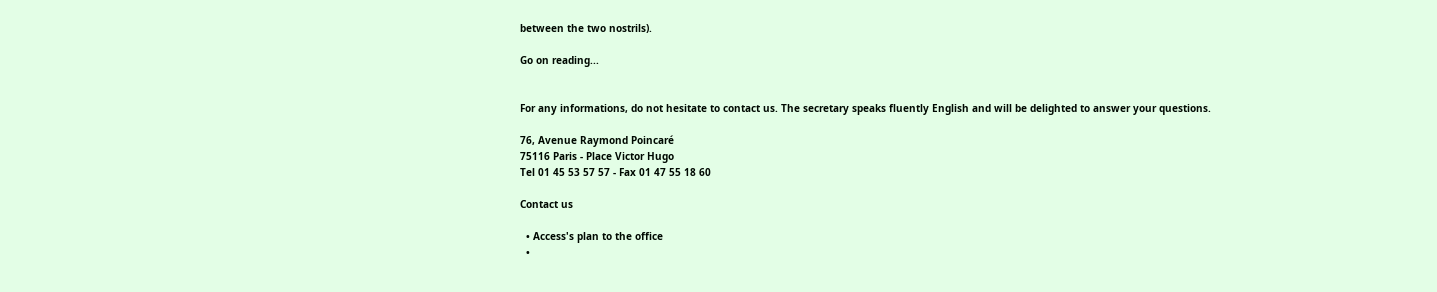between the two nostrils).

Go on reading...


For any informations, do not hesitate to contact us. The secretary speaks fluently English and will be delighted to answer your questions.

76, Avenue Raymond Poincaré
75116 Paris - Place Victor Hugo
Tel 01 45 53 57 57 - Fax 01 47 55 18 60

Contact us

  • Access's plan to the office
  •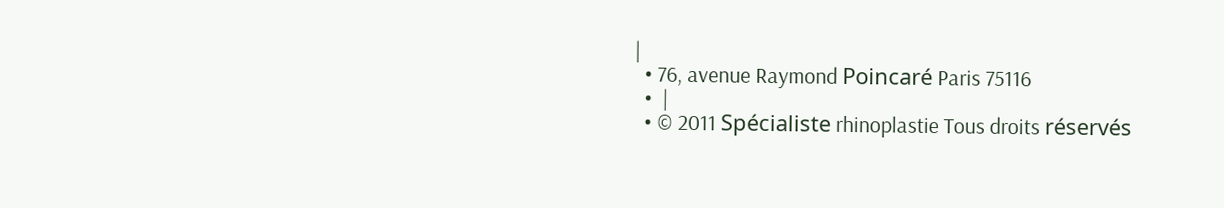|
  • 76, avenue Raymond Poincaré Paris 75116
  •  |
  • © 2011 Spécialiste rhinoplastie Tous droits réservés